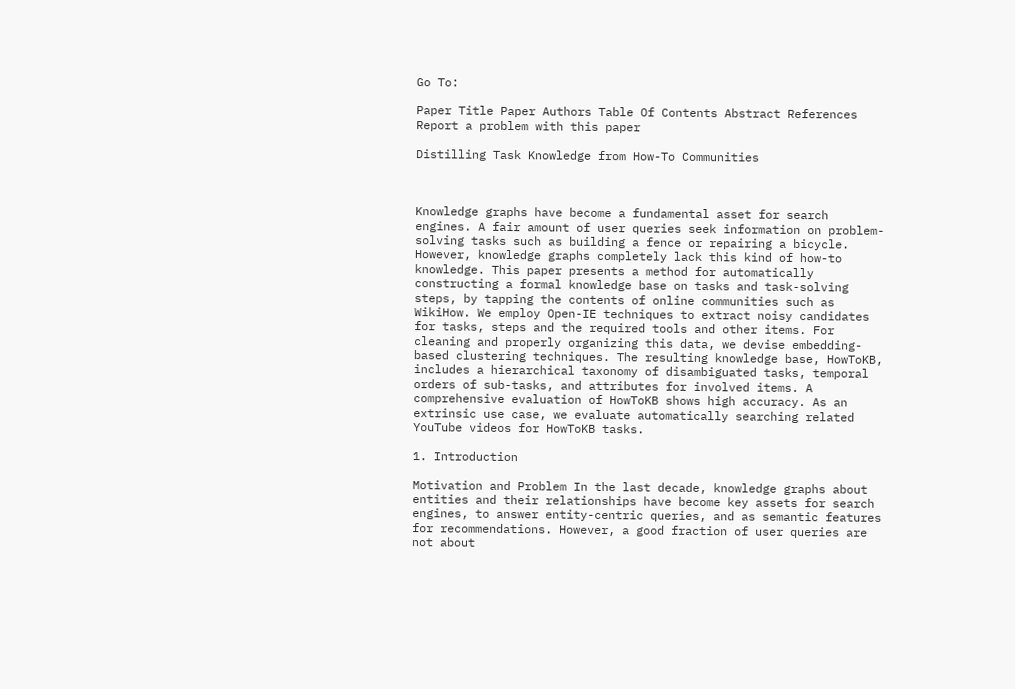Go To:

Paper Title Paper Authors Table Of Contents Abstract References
Report a problem with this paper

Distilling Task Knowledge from How-To Communities



Knowledge graphs have become a fundamental asset for search engines. A fair amount of user queries seek information on problem-solving tasks such as building a fence or repairing a bicycle. However, knowledge graphs completely lack this kind of how-to knowledge. This paper presents a method for automatically constructing a formal knowledge base on tasks and task-solving steps, by tapping the contents of online communities such as WikiHow. We employ Open-IE techniques to extract noisy candidates for tasks, steps and the required tools and other items. For cleaning and properly organizing this data, we devise embedding-based clustering techniques. The resulting knowledge base, HowToKB, includes a hierarchical taxonomy of disambiguated tasks, temporal orders of sub-tasks, and attributes for involved items. A comprehensive evaluation of HowToKB shows high accuracy. As an extrinsic use case, we evaluate automatically searching related YouTube videos for HowToKB tasks.

1. Introduction

Motivation and Problem In the last decade, knowledge graphs about entities and their relationships have become key assets for search engines, to answer entity-centric queries, and as semantic features for recommendations. However, a good fraction of user queries are not about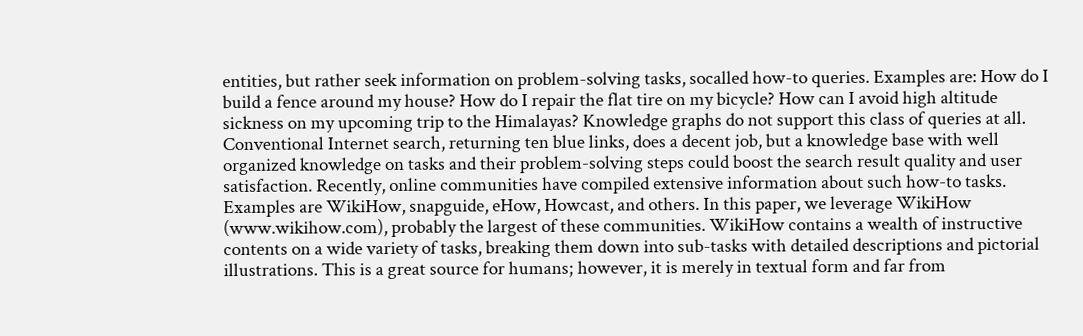entities, but rather seek information on problem-solving tasks, socalled how-to queries. Examples are: How do I build a fence around my house? How do I repair the flat tire on my bicycle? How can I avoid high altitude sickness on my upcoming trip to the Himalayas? Knowledge graphs do not support this class of queries at all. Conventional Internet search, returning ten blue links, does a decent job, but a knowledge base with well organized knowledge on tasks and their problem-solving steps could boost the search result quality and user satisfaction. Recently, online communities have compiled extensive information about such how-to tasks. Examples are WikiHow, snapguide, eHow, Howcast, and others. In this paper, we leverage WikiHow (www.wikihow.com), probably the largest of these communities. WikiHow contains a wealth of instructive contents on a wide variety of tasks, breaking them down into sub-tasks with detailed descriptions and pictorial illustrations. This is a great source for humans; however, it is merely in textual form and far from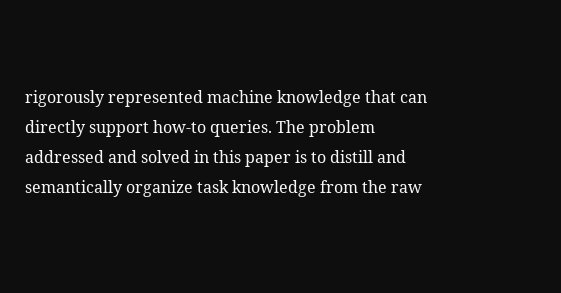rigorously represented machine knowledge that can directly support how-to queries. The problem addressed and solved in this paper is to distill and semantically organize task knowledge from the raw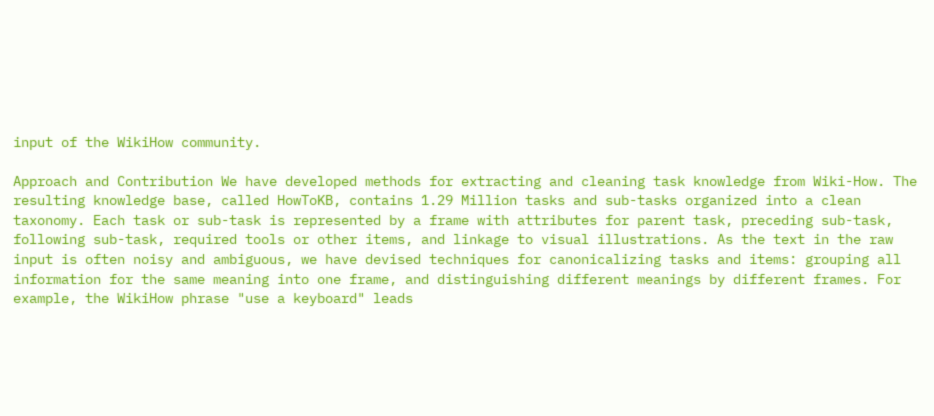input of the WikiHow community.

Approach and Contribution We have developed methods for extracting and cleaning task knowledge from Wiki-How. The resulting knowledge base, called HowToKB, contains 1.29 Million tasks and sub-tasks organized into a clean taxonomy. Each task or sub-task is represented by a frame with attributes for parent task, preceding sub-task, following sub-task, required tools or other items, and linkage to visual illustrations. As the text in the raw input is often noisy and ambiguous, we have devised techniques for canonicalizing tasks and items: grouping all information for the same meaning into one frame, and distinguishing different meanings by different frames. For example, the WikiHow phrase "use a keyboard" leads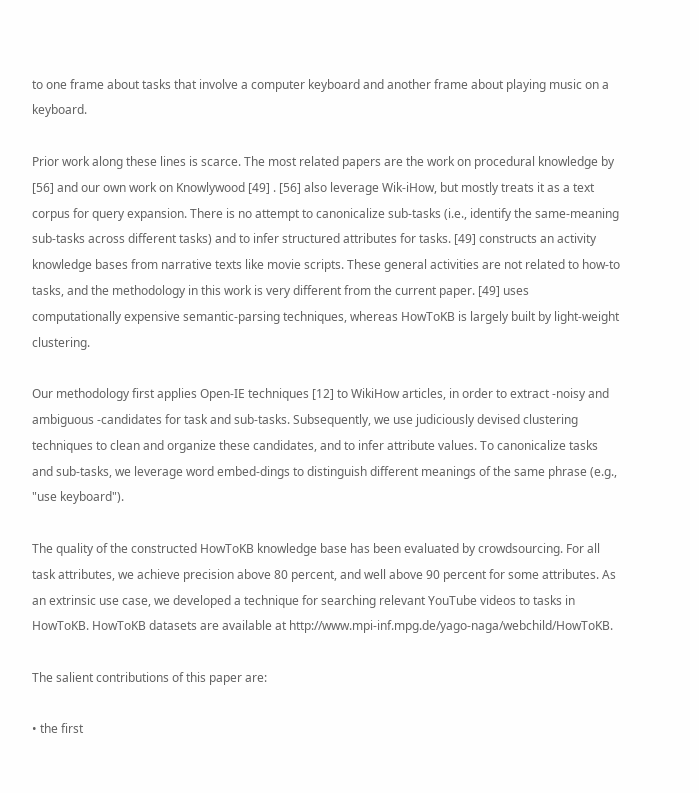to one frame about tasks that involve a computer keyboard and another frame about playing music on a keyboard.

Prior work along these lines is scarce. The most related papers are the work on procedural knowledge by [56] and our own work on Knowlywood [49] . [56] also leverage Wik-iHow, but mostly treats it as a text corpus for query expansion. There is no attempt to canonicalize sub-tasks (i.e., identify the same-meaning sub-tasks across different tasks) and to infer structured attributes for tasks. [49] constructs an activity knowledge bases from narrative texts like movie scripts. These general activities are not related to how-to tasks, and the methodology in this work is very different from the current paper. [49] uses computationally expensive semantic-parsing techniques, whereas HowToKB is largely built by light-weight clustering.

Our methodology first applies Open-IE techniques [12] to WikiHow articles, in order to extract -noisy and ambiguous -candidates for task and sub-tasks. Subsequently, we use judiciously devised clustering techniques to clean and organize these candidates, and to infer attribute values. To canonicalize tasks and sub-tasks, we leverage word embed-dings to distinguish different meanings of the same phrase (e.g., "use keyboard").

The quality of the constructed HowToKB knowledge base has been evaluated by crowdsourcing. For all task attributes, we achieve precision above 80 percent, and well above 90 percent for some attributes. As an extrinsic use case, we developed a technique for searching relevant YouTube videos to tasks in HowToKB. HowToKB datasets are available at http://www.mpi-inf.mpg.de/yago-naga/webchild/HowToKB.

The salient contributions of this paper are:

• the first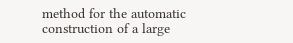method for the automatic construction of a large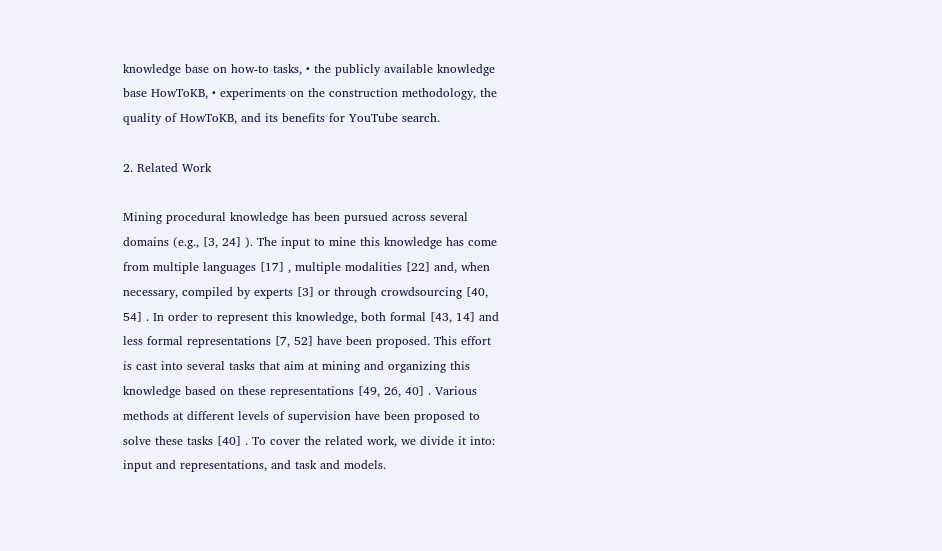knowledge base on how-to tasks, • the publicly available knowledge base HowToKB, • experiments on the construction methodology, the quality of HowToKB, and its benefits for YouTube search.

2. Related Work

Mining procedural knowledge has been pursued across several domains (e.g., [3, 24] ). The input to mine this knowledge has come from multiple languages [17] , multiple modalities [22] and, when necessary, compiled by experts [3] or through crowdsourcing [40, 54] . In order to represent this knowledge, both formal [43, 14] and less formal representations [7, 52] have been proposed. This effort is cast into several tasks that aim at mining and organizing this knowledge based on these representations [49, 26, 40] . Various methods at different levels of supervision have been proposed to solve these tasks [40] . To cover the related work, we divide it into: input and representations, and task and models.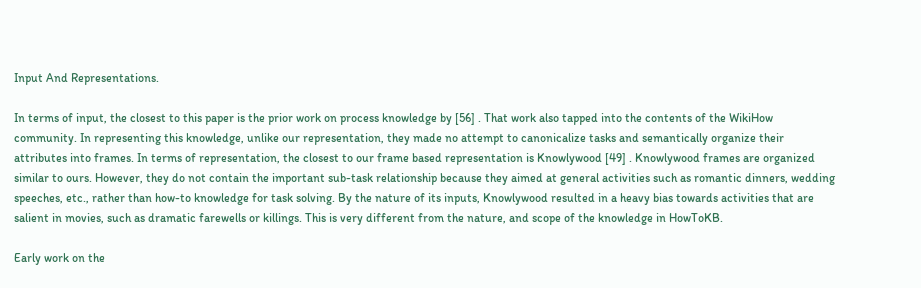Input And Representations.

In terms of input, the closest to this paper is the prior work on process knowledge by [56] . That work also tapped into the contents of the WikiHow community. In representing this knowledge, unlike our representation, they made no attempt to canonicalize tasks and semantically organize their attributes into frames. In terms of representation, the closest to our frame based representation is Knowlywood [49] . Knowlywood frames are organized similar to ours. However, they do not contain the important sub-task relationship because they aimed at general activities such as romantic dinners, wedding speeches, etc., rather than how-to knowledge for task solving. By the nature of its inputs, Knowlywood resulted in a heavy bias towards activities that are salient in movies, such as dramatic farewells or killings. This is very different from the nature, and scope of the knowledge in HowToKB.

Early work on the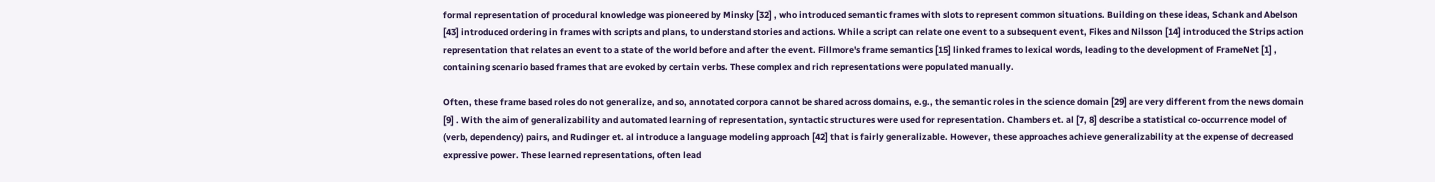formal representation of procedural knowledge was pioneered by Minsky [32] , who introduced semantic frames with slots to represent common situations. Building on these ideas, Schank and Abelson [43] introduced ordering in frames with scripts and plans, to understand stories and actions. While a script can relate one event to a subsequent event, Fikes and Nilsson [14] introduced the Strips action representation that relates an event to a state of the world before and after the event. Fillmore's frame semantics [15] linked frames to lexical words, leading to the development of FrameNet [1] , containing scenario based frames that are evoked by certain verbs. These complex and rich representations were populated manually.

Often, these frame based roles do not generalize, and so, annotated corpora cannot be shared across domains, e.g., the semantic roles in the science domain [29] are very different from the news domain [9] . With the aim of generalizability and automated learning of representation, syntactic structures were used for representation. Chambers et. al [7, 8] describe a statistical co-occurrence model of (verb, dependency) pairs, and Rudinger et. al introduce a language modeling approach [42] that is fairly generalizable. However, these approaches achieve generalizability at the expense of decreased expressive power. These learned representations, often lead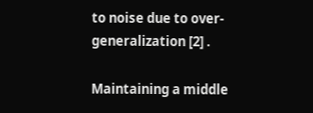to noise due to over-generalization [2] .

Maintaining a middle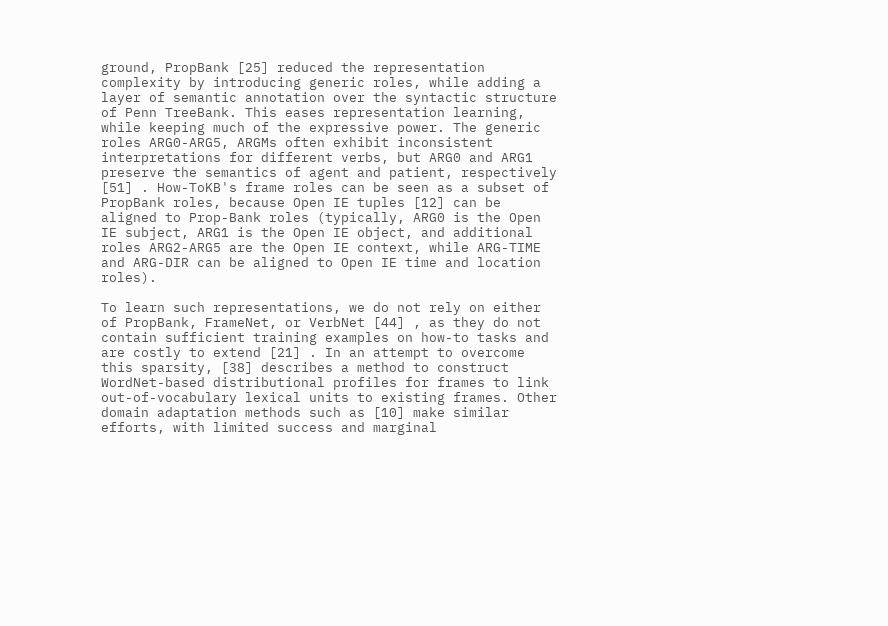ground, PropBank [25] reduced the representation complexity by introducing generic roles, while adding a layer of semantic annotation over the syntactic structure of Penn TreeBank. This eases representation learning, while keeping much of the expressive power. The generic roles ARG0-ARG5, ARGMs often exhibit inconsistent interpretations for different verbs, but ARG0 and ARG1 preserve the semantics of agent and patient, respectively [51] . How-ToKB's frame roles can be seen as a subset of PropBank roles, because Open IE tuples [12] can be aligned to Prop-Bank roles (typically, ARG0 is the Open IE subject, ARG1 is the Open IE object, and additional roles ARG2-ARG5 are the Open IE context, while ARG-TIME and ARG-DIR can be aligned to Open IE time and location roles).

To learn such representations, we do not rely on either of PropBank, FrameNet, or VerbNet [44] , as they do not contain sufficient training examples on how-to tasks and are costly to extend [21] . In an attempt to overcome this sparsity, [38] describes a method to construct WordNet-based distributional profiles for frames to link out-of-vocabulary lexical units to existing frames. Other domain adaptation methods such as [10] make similar efforts, with limited success and marginal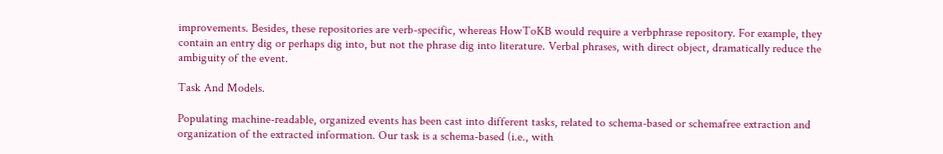improvements. Besides, these repositories are verb-specific, whereas HowToKB would require a verbphrase repository. For example, they contain an entry dig or perhaps dig into, but not the phrase dig into literature. Verbal phrases, with direct object, dramatically reduce the ambiguity of the event.

Task And Models.

Populating machine-readable, organized events has been cast into different tasks, related to schema-based or schemafree extraction and organization of the extracted information. Our task is a schema-based (i.e., with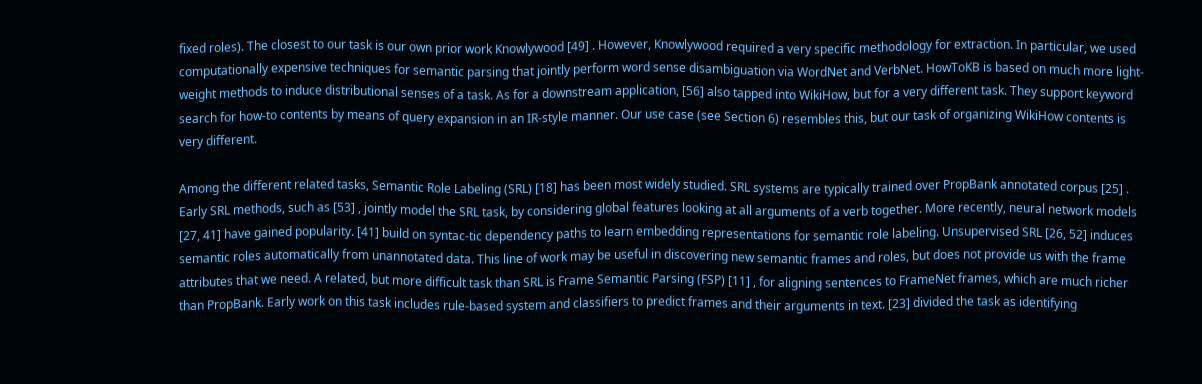fixed roles). The closest to our task is our own prior work Knowlywood [49] . However, Knowlywood required a very specific methodology for extraction. In particular, we used computationally expensive techniques for semantic parsing that jointly perform word sense disambiguation via WordNet and VerbNet. HowToKB is based on much more light-weight methods to induce distributional senses of a task. As for a downstream application, [56] also tapped into WikiHow, but for a very different task. They support keyword search for how-to contents by means of query expansion in an IR-style manner. Our use case (see Section 6) resembles this, but our task of organizing WikiHow contents is very different.

Among the different related tasks, Semantic Role Labeling (SRL) [18] has been most widely studied. SRL systems are typically trained over PropBank annotated corpus [25] . Early SRL methods, such as [53] , jointly model the SRL task, by considering global features looking at all arguments of a verb together. More recently, neural network models [27, 41] have gained popularity. [41] build on syntac-tic dependency paths to learn embedding representations for semantic role labeling. Unsupervised SRL [26, 52] induces semantic roles automatically from unannotated data. This line of work may be useful in discovering new semantic frames and roles, but does not provide us with the frame attributes that we need. A related, but more difficult task than SRL is Frame Semantic Parsing (FSP) [11] , for aligning sentences to FrameNet frames, which are much richer than PropBank. Early work on this task includes rule-based system and classifiers to predict frames and their arguments in text. [23] divided the task as identifying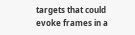targets that could evoke frames in a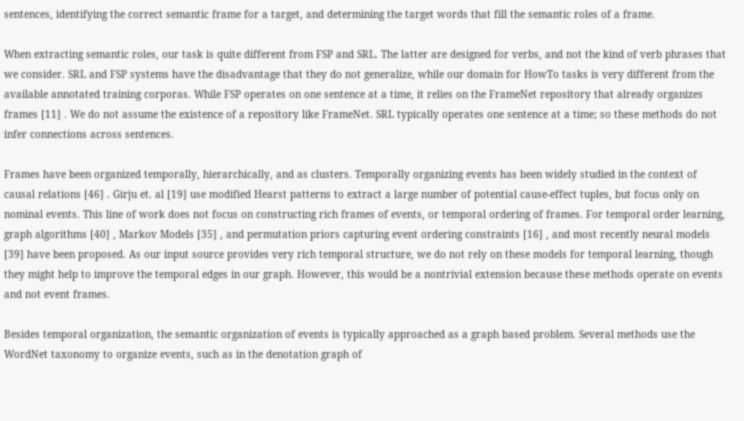sentences, identifying the correct semantic frame for a target, and determining the target words that fill the semantic roles of a frame.

When extracting semantic roles, our task is quite different from FSP and SRL. The latter are designed for verbs, and not the kind of verb phrases that we consider. SRL and FSP systems have the disadvantage that they do not generalize, while our domain for HowTo tasks is very different from the available annotated training corporas. While FSP operates on one sentence at a time, it relies on the FrameNet repository that already organizes frames [11] . We do not assume the existence of a repository like FrameNet. SRL typically operates one sentence at a time; so these methods do not infer connections across sentences.

Frames have been organized temporally, hierarchically, and as clusters. Temporally organizing events has been widely studied in the context of causal relations [46] . Girju et. al [19] use modified Hearst patterns to extract a large number of potential cause-effect tuples, but focus only on nominal events. This line of work does not focus on constructing rich frames of events, or temporal ordering of frames. For temporal order learning, graph algorithms [40] , Markov Models [35] , and permutation priors capturing event ordering constraints [16] , and most recently neural models [39] have been proposed. As our input source provides very rich temporal structure, we do not rely on these models for temporal learning, though they might help to improve the temporal edges in our graph. However, this would be a nontrivial extension because these methods operate on events and not event frames.

Besides temporal organization, the semantic organization of events is typically approached as a graph based problem. Several methods use the WordNet taxonomy to organize events, such as in the denotation graph of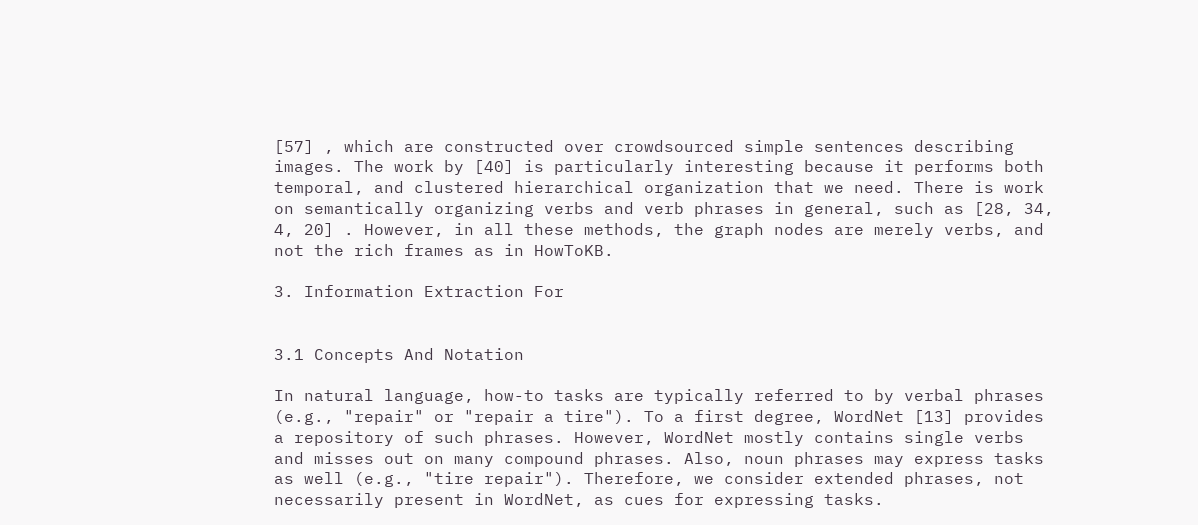[57] , which are constructed over crowdsourced simple sentences describing images. The work by [40] is particularly interesting because it performs both temporal, and clustered hierarchical organization that we need. There is work on semantically organizing verbs and verb phrases in general, such as [28, 34, 4, 20] . However, in all these methods, the graph nodes are merely verbs, and not the rich frames as in HowToKB.

3. Information Extraction For


3.1 Concepts And Notation

In natural language, how-to tasks are typically referred to by verbal phrases (e.g., "repair" or "repair a tire"). To a first degree, WordNet [13] provides a repository of such phrases. However, WordNet mostly contains single verbs and misses out on many compound phrases. Also, noun phrases may express tasks as well (e.g., "tire repair"). Therefore, we consider extended phrases, not necessarily present in WordNet, as cues for expressing tasks.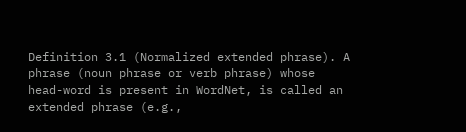Definition 3.1 (Normalized extended phrase). A phrase (noun phrase or verb phrase) whose head-word is present in WordNet, is called an extended phrase (e.g.,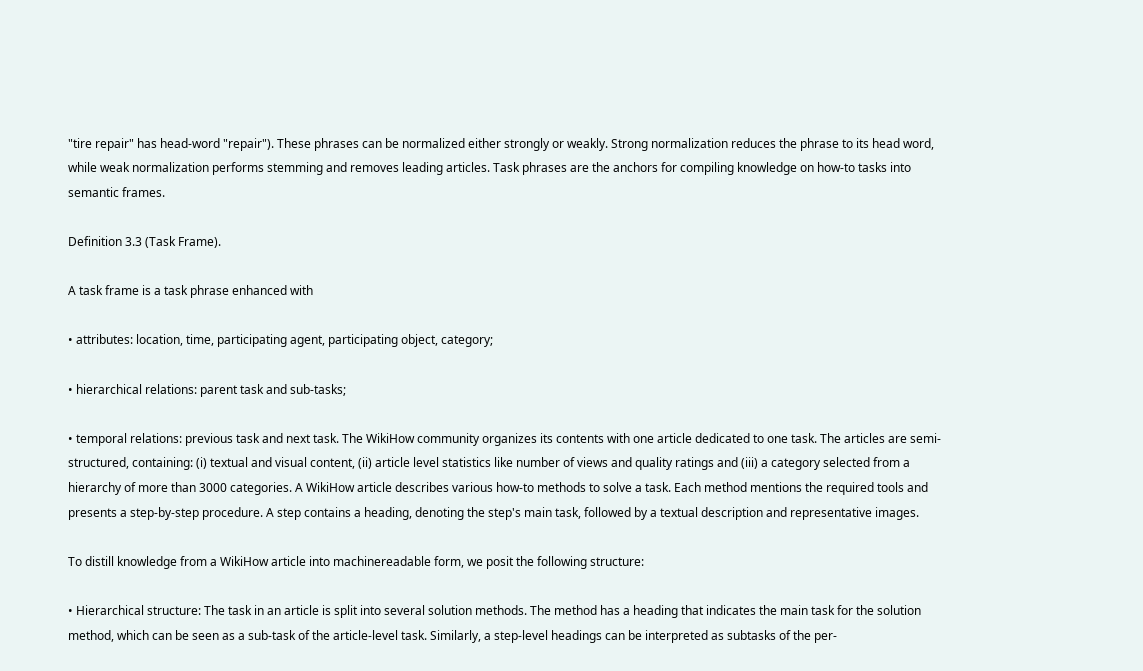"tire repair" has head-word "repair"). These phrases can be normalized either strongly or weakly. Strong normalization reduces the phrase to its head word, while weak normalization performs stemming and removes leading articles. Task phrases are the anchors for compiling knowledge on how-to tasks into semantic frames.

Definition 3.3 (Task Frame).

A task frame is a task phrase enhanced with

• attributes: location, time, participating agent, participating object, category;

• hierarchical relations: parent task and sub-tasks;

• temporal relations: previous task and next task. The WikiHow community organizes its contents with one article dedicated to one task. The articles are semi-structured, containing: (i) textual and visual content, (ii) article level statistics like number of views and quality ratings and (iii) a category selected from a hierarchy of more than 3000 categories. A WikiHow article describes various how-to methods to solve a task. Each method mentions the required tools and presents a step-by-step procedure. A step contains a heading, denoting the step's main task, followed by a textual description and representative images.

To distill knowledge from a WikiHow article into machinereadable form, we posit the following structure:

• Hierarchical structure: The task in an article is split into several solution methods. The method has a heading that indicates the main task for the solution method, which can be seen as a sub-task of the article-level task. Similarly, a step-level headings can be interpreted as subtasks of the per-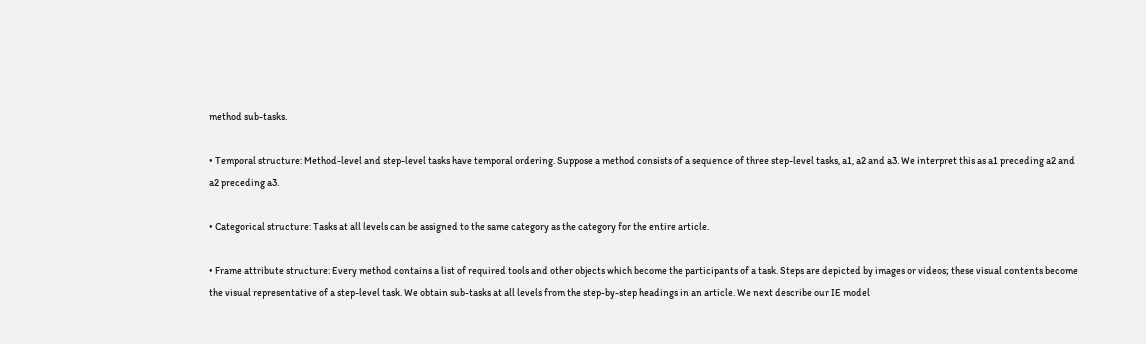method sub-tasks.

• Temporal structure: Method-level and step-level tasks have temporal ordering. Suppose a method consists of a sequence of three step-level tasks, a1, a2 and a3. We interpret this as a1 preceding a2 and a2 preceding a3.

• Categorical structure: Tasks at all levels can be assigned to the same category as the category for the entire article.

• Frame attribute structure: Every method contains a list of required tools and other objects which become the participants of a task. Steps are depicted by images or videos; these visual contents become the visual representative of a step-level task. We obtain sub-tasks at all levels from the step-by-step headings in an article. We next describe our IE model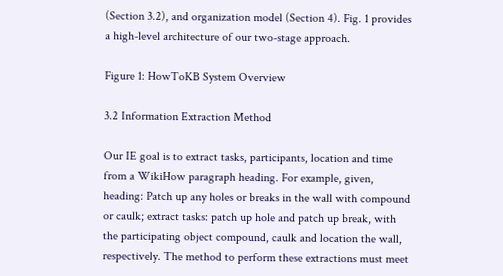(Section 3.2), and organization model (Section 4). Fig. 1 provides a high-level architecture of our two-stage approach.

Figure 1: HowToKB System Overview

3.2 Information Extraction Method

Our IE goal is to extract tasks, participants, location and time from a WikiHow paragraph heading. For example, given, heading: Patch up any holes or breaks in the wall with compound or caulk; extract tasks: patch up hole and patch up break, with the participating object compound, caulk and location the wall, respectively. The method to perform these extractions must meet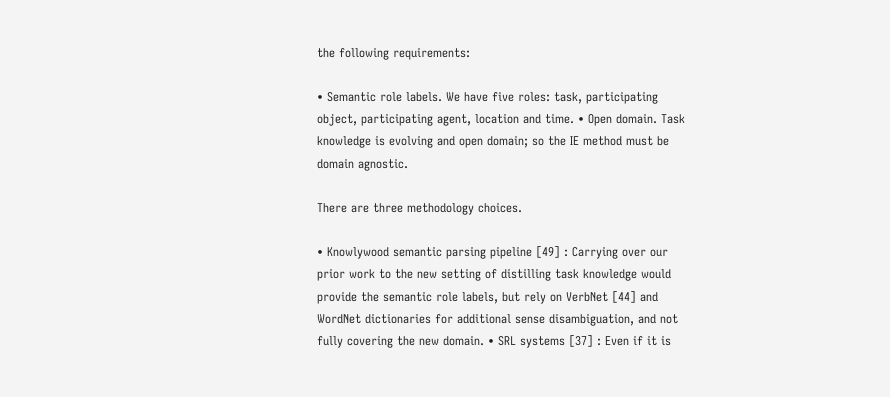the following requirements:

• Semantic role labels. We have five roles: task, participating object, participating agent, location and time. • Open domain. Task knowledge is evolving and open domain; so the IE method must be domain agnostic.

There are three methodology choices.

• Knowlywood semantic parsing pipeline [49] : Carrying over our prior work to the new setting of distilling task knowledge would provide the semantic role labels, but rely on VerbNet [44] and WordNet dictionaries for additional sense disambiguation, and not fully covering the new domain. • SRL systems [37] : Even if it is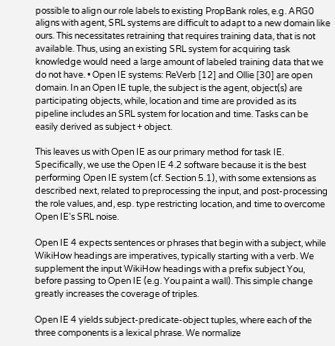possible to align our role labels to existing PropBank roles, e.g. ARG0 aligns with agent, SRL systems are difficult to adapt to a new domain like ours. This necessitates retraining that requires training data, that is not available. Thus, using an existing SRL system for acquiring task knowledge would need a large amount of labeled training data that we do not have. • Open IE systems: ReVerb [12] and Ollie [30] are open domain. In an Open IE tuple, the subject is the agent, object(s) are participating objects, while, location and time are provided as its pipeline includes an SRL system for location and time. Tasks can be easily derived as subject + object.

This leaves us with Open IE as our primary method for task IE. Specifically, we use the Open IE 4.2 software because it is the best performing Open IE system (cf. Section 5.1), with some extensions as described next, related to preprocessing the input, and post-processing the role values, and, esp. type restricting location, and time to overcome Open IE's SRL noise.

Open IE 4 expects sentences or phrases that begin with a subject, while WikiHow headings are imperatives, typically starting with a verb. We supplement the input WikiHow headings with a prefix subject You, before passing to Open IE (e.g. You paint a wall). This simple change greatly increases the coverage of triples.

Open IE 4 yields subject-predicate-object tuples, where each of the three components is a lexical phrase. We normalize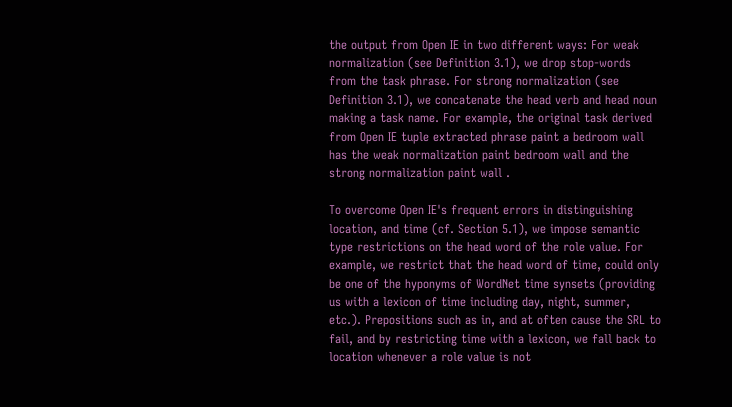the output from Open IE in two different ways: For weak normalization (see Definition 3.1), we drop stop-words from the task phrase. For strong normalization (see Definition 3.1), we concatenate the head verb and head noun making a task name. For example, the original task derived from Open IE tuple extracted phrase paint a bedroom wall has the weak normalization paint bedroom wall and the strong normalization paint wall .

To overcome Open IE's frequent errors in distinguishing location, and time (cf. Section 5.1), we impose semantic type restrictions on the head word of the role value. For example, we restrict that the head word of time, could only be one of the hyponyms of WordNet time synsets (providing us with a lexicon of time including day, night, summer, etc.). Prepositions such as in, and at often cause the SRL to fail, and by restricting time with a lexicon, we fall back to location whenever a role value is not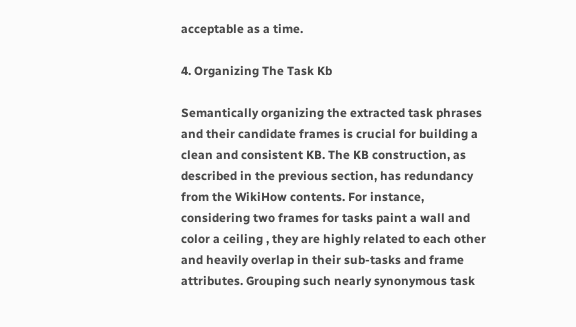acceptable as a time.

4. Organizing The Task Kb

Semantically organizing the extracted task phrases and their candidate frames is crucial for building a clean and consistent KB. The KB construction, as described in the previous section, has redundancy from the WikiHow contents. For instance, considering two frames for tasks paint a wall and color a ceiling , they are highly related to each other and heavily overlap in their sub-tasks and frame attributes. Grouping such nearly synonymous task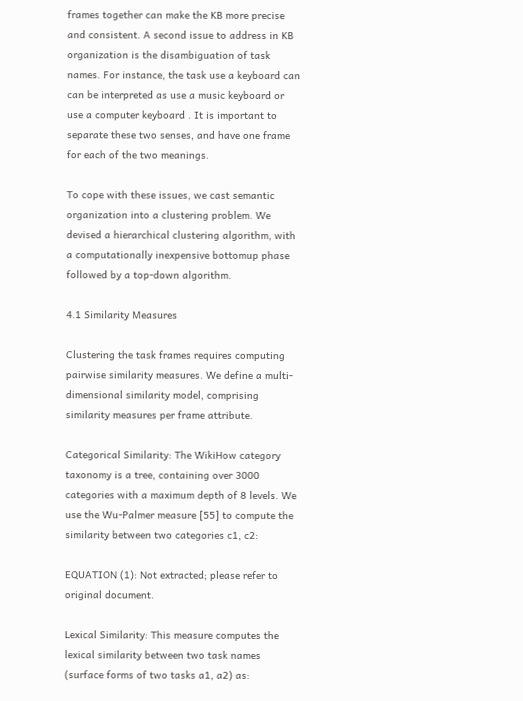frames together can make the KB more precise and consistent. A second issue to address in KB organization is the disambiguation of task names. For instance, the task use a keyboard can can be interpreted as use a music keyboard or use a computer keyboard . It is important to separate these two senses, and have one frame for each of the two meanings.

To cope with these issues, we cast semantic organization into a clustering problem. We devised a hierarchical clustering algorithm, with a computationally inexpensive bottomup phase followed by a top-down algorithm.

4.1 Similarity Measures

Clustering the task frames requires computing pairwise similarity measures. We define a multi-dimensional similarity model, comprising similarity measures per frame attribute.

Categorical Similarity: The WikiHow category taxonomy is a tree, containing over 3000 categories with a maximum depth of 8 levels. We use the Wu-Palmer measure [55] to compute the similarity between two categories c1, c2:

EQUATION (1): Not extracted; please refer to original document.

Lexical Similarity: This measure computes the lexical similarity between two task names (surface forms of two tasks a1, a2) as: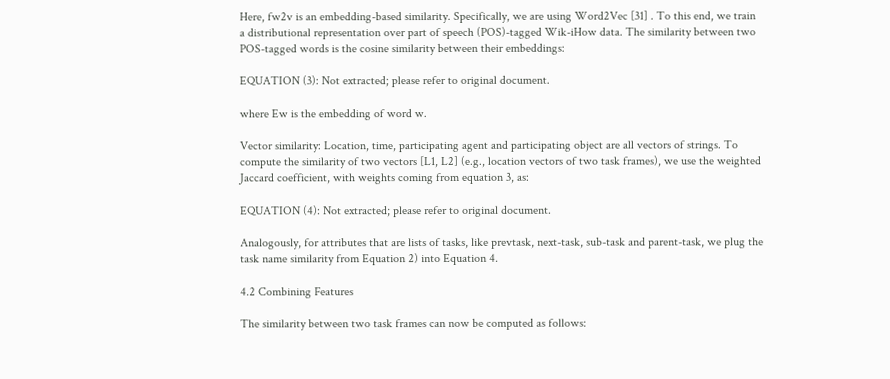Here, fw2v is an embedding-based similarity. Specifically, we are using Word2Vec [31] . To this end, we train a distributional representation over part of speech (POS)-tagged Wik-iHow data. The similarity between two POS-tagged words is the cosine similarity between their embeddings:

EQUATION (3): Not extracted; please refer to original document.

where Ew is the embedding of word w.

Vector similarity: Location, time, participating agent and participating object are all vectors of strings. To compute the similarity of two vectors [L1, L2] (e.g., location vectors of two task frames), we use the weighted Jaccard coefficient, with weights coming from equation 3, as:

EQUATION (4): Not extracted; please refer to original document.

Analogously, for attributes that are lists of tasks, like prevtask, next-task, sub-task and parent-task, we plug the task name similarity from Equation 2) into Equation 4.

4.2 Combining Features

The similarity between two task frames can now be computed as follows: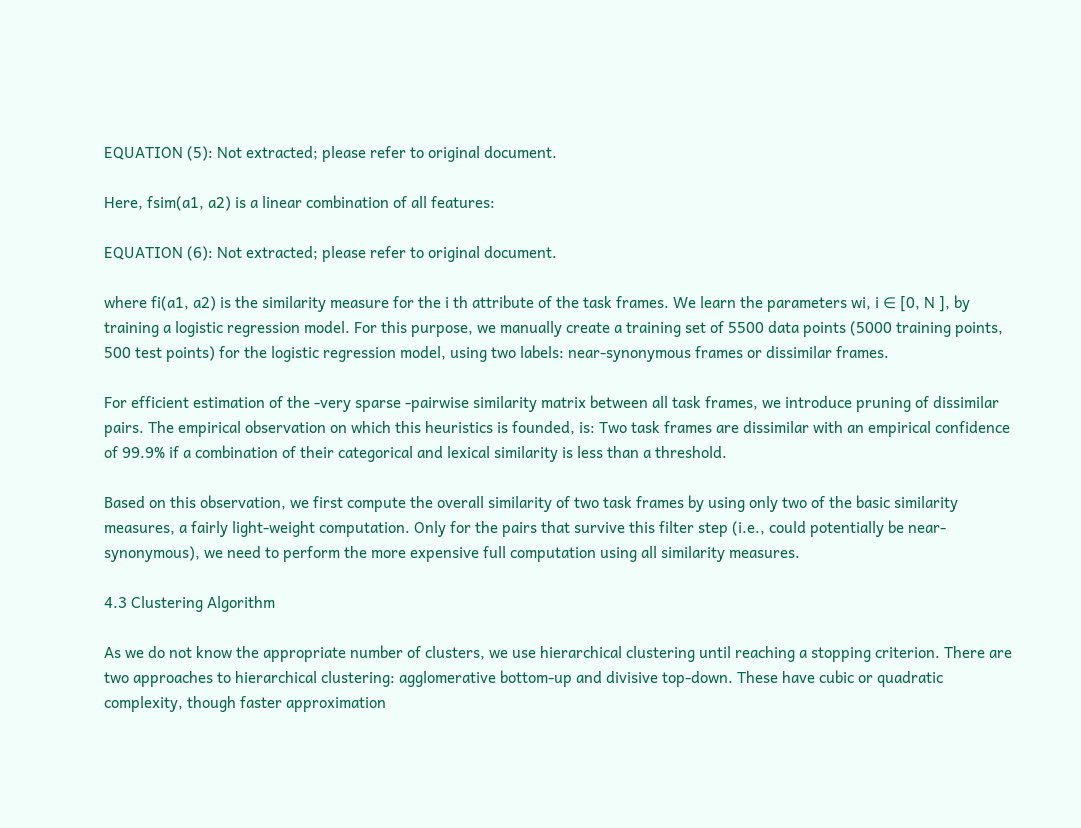EQUATION (5): Not extracted; please refer to original document.

Here, fsim(a1, a2) is a linear combination of all features:

EQUATION (6): Not extracted; please refer to original document.

where fi(a1, a2) is the similarity measure for the i th attribute of the task frames. We learn the parameters wi, i ∈ [0, N ], by training a logistic regression model. For this purpose, we manually create a training set of 5500 data points (5000 training points, 500 test points) for the logistic regression model, using two labels: near-synonymous frames or dissimilar frames.

For efficient estimation of the -very sparse -pairwise similarity matrix between all task frames, we introduce pruning of dissimilar pairs. The empirical observation on which this heuristics is founded, is: Two task frames are dissimilar with an empirical confidence of 99.9% if a combination of their categorical and lexical similarity is less than a threshold.

Based on this observation, we first compute the overall similarity of two task frames by using only two of the basic similarity measures, a fairly light-weight computation. Only for the pairs that survive this filter step (i.e., could potentially be near-synonymous), we need to perform the more expensive full computation using all similarity measures.

4.3 Clustering Algorithm

As we do not know the appropriate number of clusters, we use hierarchical clustering until reaching a stopping criterion. There are two approaches to hierarchical clustering: agglomerative bottom-up and divisive top-down. These have cubic or quadratic complexity, though faster approximation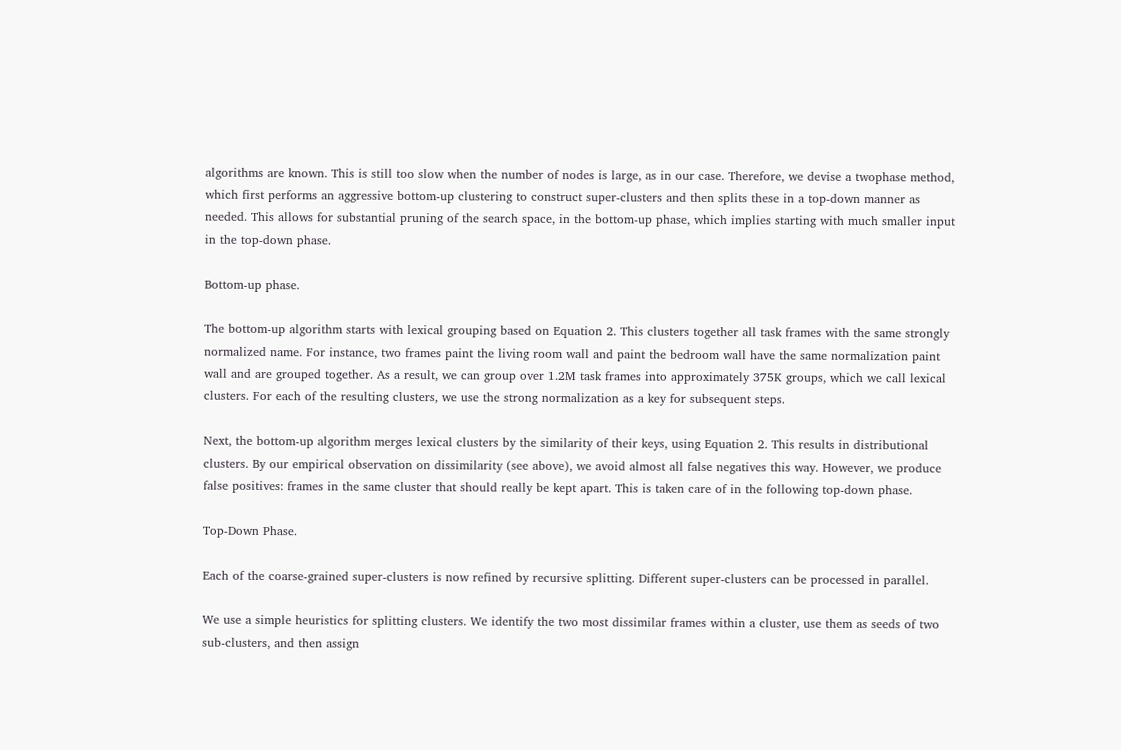algorithms are known. This is still too slow when the number of nodes is large, as in our case. Therefore, we devise a twophase method, which first performs an aggressive bottom-up clustering to construct super-clusters and then splits these in a top-down manner as needed. This allows for substantial pruning of the search space, in the bottom-up phase, which implies starting with much smaller input in the top-down phase.

Bottom-up phase.

The bottom-up algorithm starts with lexical grouping based on Equation 2. This clusters together all task frames with the same strongly normalized name. For instance, two frames paint the living room wall and paint the bedroom wall have the same normalization paint wall and are grouped together. As a result, we can group over 1.2M task frames into approximately 375K groups, which we call lexical clusters. For each of the resulting clusters, we use the strong normalization as a key for subsequent steps.

Next, the bottom-up algorithm merges lexical clusters by the similarity of their keys, using Equation 2. This results in distributional clusters. By our empirical observation on dissimilarity (see above), we avoid almost all false negatives this way. However, we produce false positives: frames in the same cluster that should really be kept apart. This is taken care of in the following top-down phase.

Top-Down Phase.

Each of the coarse-grained super-clusters is now refined by recursive splitting. Different super-clusters can be processed in parallel.

We use a simple heuristics for splitting clusters. We identify the two most dissimilar frames within a cluster, use them as seeds of two sub-clusters, and then assign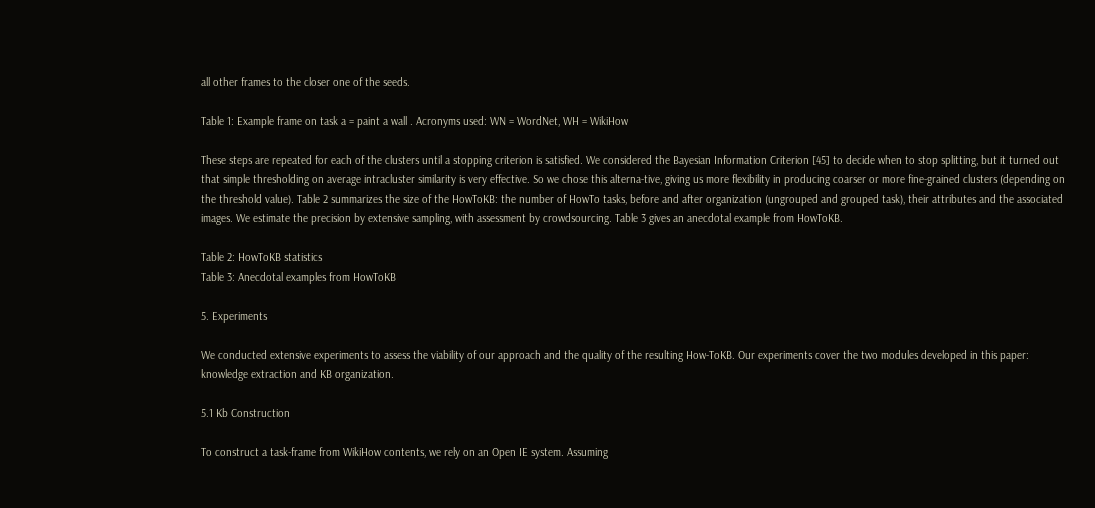all other frames to the closer one of the seeds.

Table 1: Example frame on task a = paint a wall . Acronyms used: WN = WordNet, WH = WikiHow

These steps are repeated for each of the clusters until a stopping criterion is satisfied. We considered the Bayesian Information Criterion [45] to decide when to stop splitting, but it turned out that simple thresholding on average intracluster similarity is very effective. So we chose this alterna-tive, giving us more flexibility in producing coarser or more fine-grained clusters (depending on the threshold value). Table 2 summarizes the size of the HowToKB: the number of HowTo tasks, before and after organization (ungrouped and grouped task), their attributes and the associated images. We estimate the precision by extensive sampling, with assessment by crowdsourcing. Table 3 gives an anecdotal example from HowToKB.

Table 2: HowToKB statistics
Table 3: Anecdotal examples from HowToKB

5. Experiments

We conducted extensive experiments to assess the viability of our approach and the quality of the resulting How-ToKB. Our experiments cover the two modules developed in this paper: knowledge extraction and KB organization.

5.1 Kb Construction

To construct a task-frame from WikiHow contents, we rely on an Open IE system. Assuming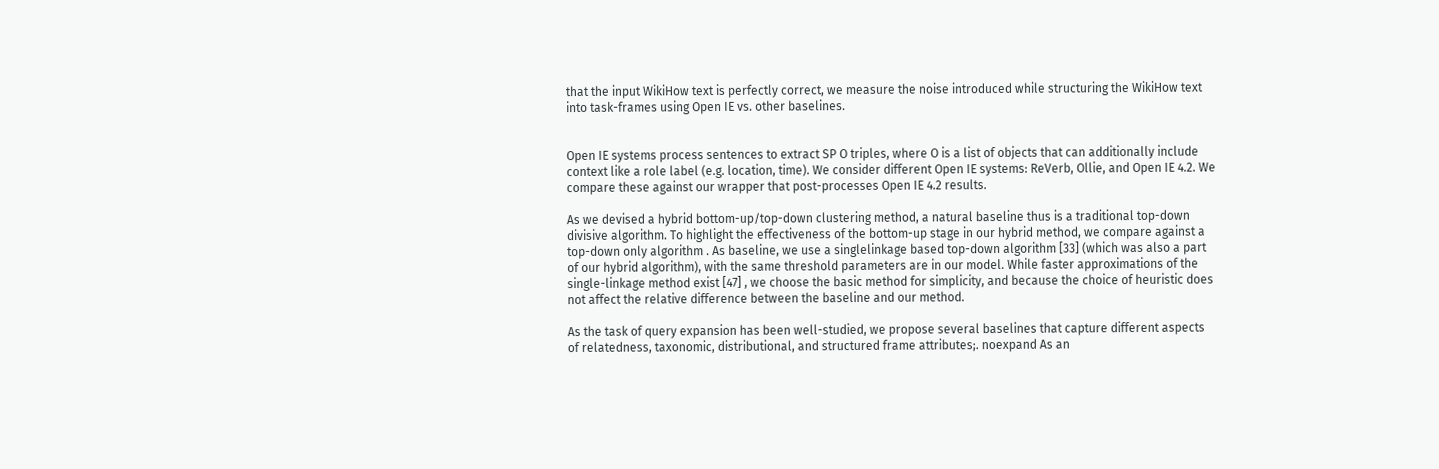that the input WikiHow text is perfectly correct, we measure the noise introduced while structuring the WikiHow text into task-frames using Open IE vs. other baselines.


Open IE systems process sentences to extract SP O triples, where O is a list of objects that can additionally include context like a role label (e.g. location, time). We consider different Open IE systems: ReVerb, Ollie, and Open IE 4.2. We compare these against our wrapper that post-processes Open IE 4.2 results.

As we devised a hybrid bottom-up/top-down clustering method, a natural baseline thus is a traditional top-down divisive algorithm. To highlight the effectiveness of the bottom-up stage in our hybrid method, we compare against a top-down only algorithm . As baseline, we use a singlelinkage based top-down algorithm [33] (which was also a part of our hybrid algorithm), with the same threshold parameters are in our model. While faster approximations of the single-linkage method exist [47] , we choose the basic method for simplicity, and because the choice of heuristic does not affect the relative difference between the baseline and our method.

As the task of query expansion has been well-studied, we propose several baselines that capture different aspects of relatedness, taxonomic, distributional, and structured frame attributes;. noexpand As an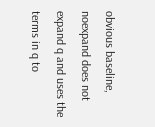obvious baseline, noexpand does not expand q and uses the terms in q to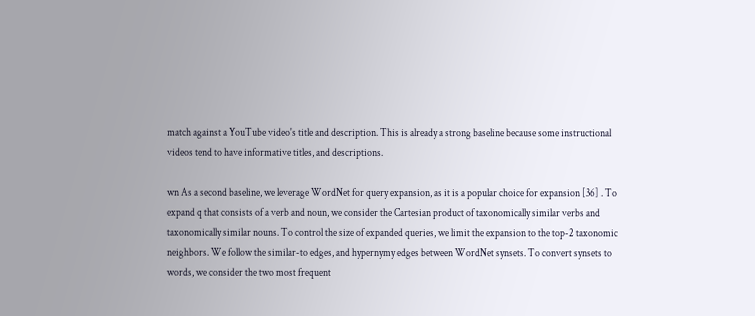match against a YouTube video's title and description. This is already a strong baseline because some instructional videos tend to have informative titles, and descriptions.

wn As a second baseline, we leverage WordNet for query expansion, as it is a popular choice for expansion [36] . To expand q that consists of a verb and noun, we consider the Cartesian product of taxonomically similar verbs and taxonomically similar nouns. To control the size of expanded queries, we limit the expansion to the top-2 taxonomic neighbors. We follow the similar-to edges, and hypernymy edges between WordNet synsets. To convert synsets to words, we consider the two most frequent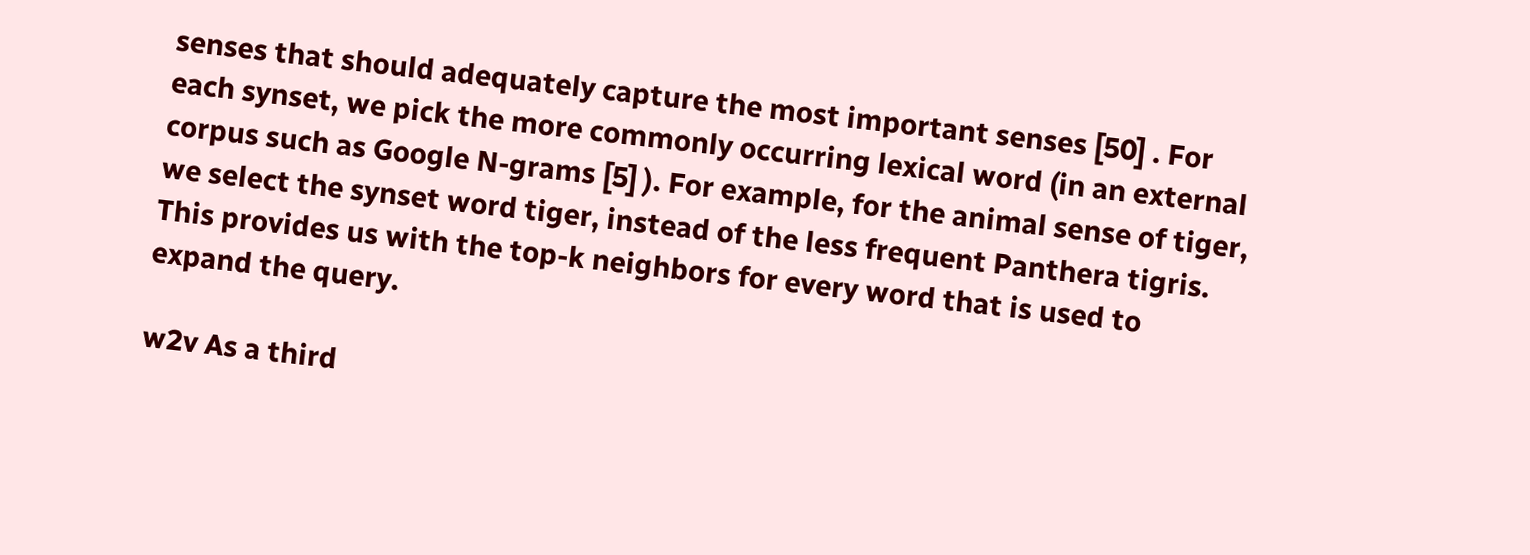senses that should adequately capture the most important senses [50] . For each synset, we pick the more commonly occurring lexical word (in an external corpus such as Google N-grams [5] ). For example, for the animal sense of tiger, we select the synset word tiger, instead of the less frequent Panthera tigris. This provides us with the top-k neighbors for every word that is used to expand the query.

w2v As a third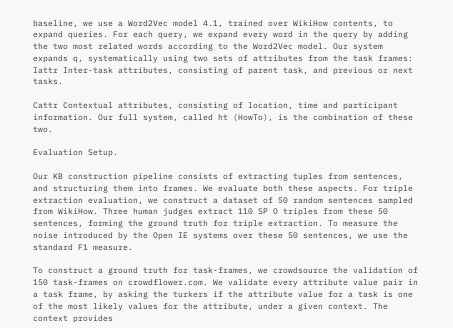baseline, we use a Word2Vec model 4.1, trained over WikiHow contents, to expand queries. For each query, we expand every word in the query by adding the two most related words according to the Word2Vec model. Our system expands q, systematically using two sets of attributes from the task frames: Iattr Inter-task attributes, consisting of parent task, and previous or next tasks.

Cattr Contextual attributes, consisting of location, time and participant information. Our full system, called ht (HowTo), is the combination of these two.

Evaluation Setup.

Our KB construction pipeline consists of extracting tuples from sentences, and structuring them into frames. We evaluate both these aspects. For triple extraction evaluation, we construct a dataset of 50 random sentences sampled from WikiHow. Three human judges extract 110 SP O triples from these 50 sentences, forming the ground truth for triple extraction. To measure the noise introduced by the Open IE systems over these 50 sentences, we use the standard F1 measure.

To construct a ground truth for task-frames, we crowdsource the validation of 150 task-frames on crowdflower.com. We validate every attribute value pair in a task frame, by asking the turkers if the attribute value for a task is one of the most likely values for the attribute, under a given context. The context provides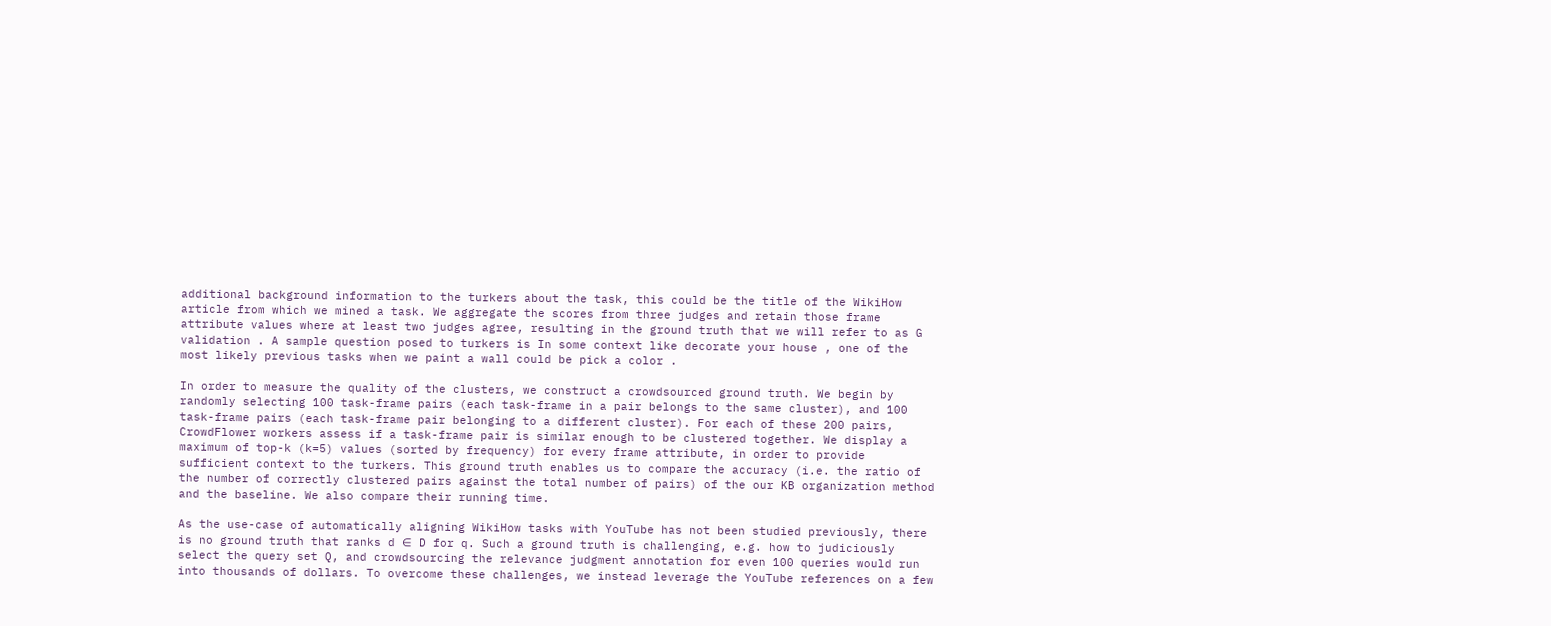additional background information to the turkers about the task, this could be the title of the WikiHow article from which we mined a task. We aggregate the scores from three judges and retain those frame attribute values where at least two judges agree, resulting in the ground truth that we will refer to as G validation . A sample question posed to turkers is In some context like decorate your house , one of the most likely previous tasks when we paint a wall could be pick a color .

In order to measure the quality of the clusters, we construct a crowdsourced ground truth. We begin by randomly selecting 100 task-frame pairs (each task-frame in a pair belongs to the same cluster), and 100 task-frame pairs (each task-frame pair belonging to a different cluster). For each of these 200 pairs, CrowdFlower workers assess if a task-frame pair is similar enough to be clustered together. We display a maximum of top-k (k=5) values (sorted by frequency) for every frame attribute, in order to provide sufficient context to the turkers. This ground truth enables us to compare the accuracy (i.e. the ratio of the number of correctly clustered pairs against the total number of pairs) of the our KB organization method and the baseline. We also compare their running time.

As the use-case of automatically aligning WikiHow tasks with YouTube has not been studied previously, there is no ground truth that ranks d ∈ D for q. Such a ground truth is challenging, e.g. how to judiciously select the query set Q, and crowdsourcing the relevance judgment annotation for even 100 queries would run into thousands of dollars. To overcome these challenges, we instead leverage the YouTube references on a few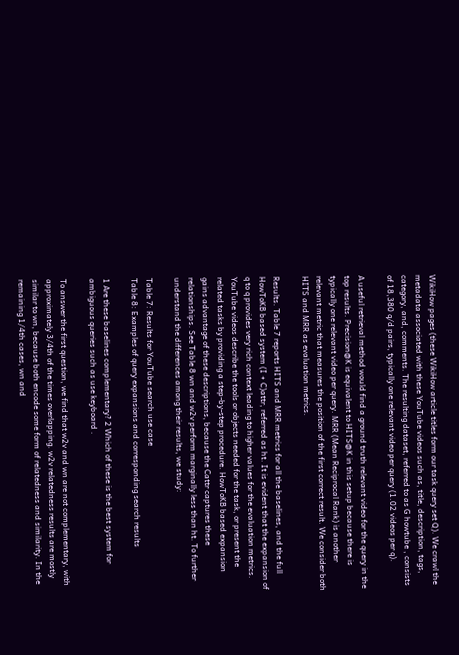WikiHow pages (these WikiHow article titles form our task query set Q). We crawl the metadata associated with these YouTube videos such as, title, description, tags, category, and, comments. The resulting dataset, referred to as G howtube , consists of 18,380 q/d pairs, typically one relevant video per query (1.02 videos per q).

A useful retrieval method would find a ground truth relevant video for the query in the top results. Precision@K is equivalent to HITS@K in this setup because there is typically one relevant video per query. MRR (Mean Reciprocal Rank) is another relevant metric that measures the position of the first correct result. We consider both HITS and MRR as evaluation metrics.

Results. Table 7 reports HITS and MRR metrics for all the baselines, and the full HowToKB based system (I + C)attr, referred as ht. It is evident that the expansion of q to q provides very rich context leading to higher values for the evaluation metrics. YouTube videos describe the tools or objects needed for the task, or present the related tasks by providing a step-by-step procedure. HowToKB based expansion gains advantage of these descriptions, because the Cattr captures these relationships. See Table 8 wn and w2v perform marginally less than ht. To further understand the differences among their results, we study:

Table 7: Results for YouTube search use case
Table 8: Examples of query expansions and corresponding search results

1 Are these baselines complementary? 2 Which of these is the best system for ambiguous queries such as use keyboard .

To answer the first question, we find that w2v and wn are not complementary, with approximately 3/4th of the times overlapping. w2v relatedness results are mostly similar to wn, because both encode some form of relatedness and similarity. In the remaining 1/4th cases, wn and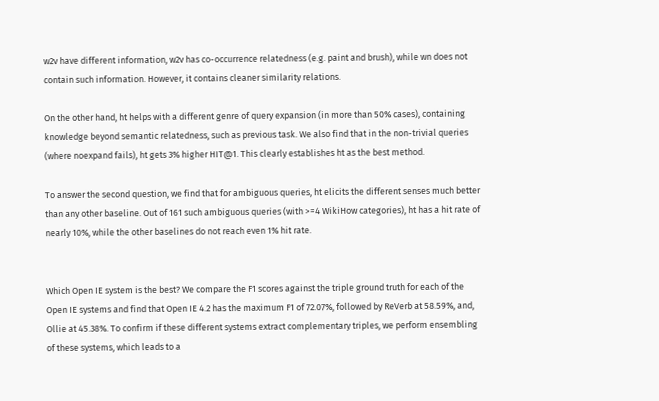w2v have different information, w2v has co-occurrence relatedness (e.g. paint and brush), while wn does not contain such information. However, it contains cleaner similarity relations.

On the other hand, ht helps with a different genre of query expansion (in more than 50% cases), containing knowledge beyond semantic relatedness, such as previous task. We also find that in the non-trivial queries (where noexpand fails), ht gets 3% higher HIT@1. This clearly establishes ht as the best method.

To answer the second question, we find that for ambiguous queries, ht elicits the different senses much better than any other baseline. Out of 161 such ambiguous queries (with >=4 WikiHow categories), ht has a hit rate of nearly 10%, while the other baselines do not reach even 1% hit rate.


Which Open IE system is the best? We compare the F1 scores against the triple ground truth for each of the Open IE systems and find that Open IE 4.2 has the maximum F1 of 72.07%, followed by ReVerb at 58.59%, and, Ollie at 45.38%. To confirm if these different systems extract complementary triples, we perform ensembling of these systems, which leads to a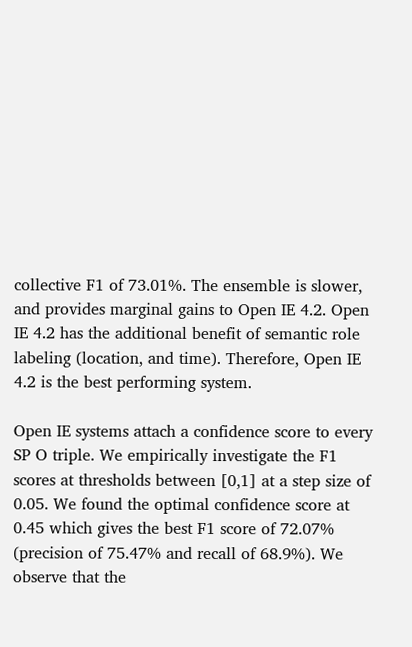collective F1 of 73.01%. The ensemble is slower, and provides marginal gains to Open IE 4.2. Open IE 4.2 has the additional benefit of semantic role labeling (location, and time). Therefore, Open IE 4.2 is the best performing system.

Open IE systems attach a confidence score to every SP O triple. We empirically investigate the F1 scores at thresholds between [0,1] at a step size of 0.05. We found the optimal confidence score at 0.45 which gives the best F1 score of 72.07% (precision of 75.47% and recall of 68.9%). We observe that the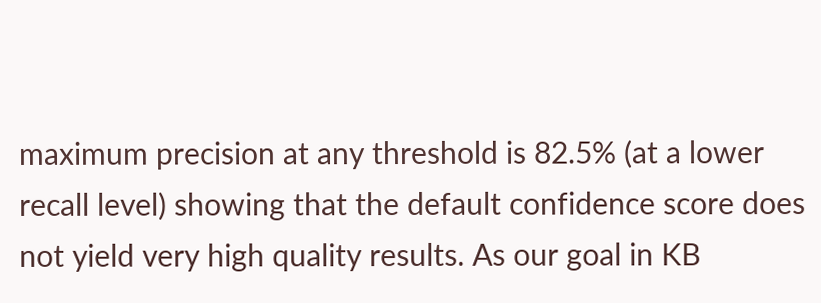maximum precision at any threshold is 82.5% (at a lower recall level) showing that the default confidence score does not yield very high quality results. As our goal in KB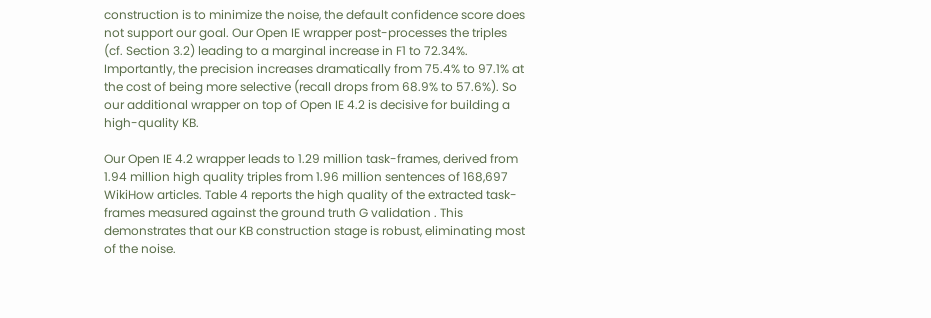construction is to minimize the noise, the default confidence score does not support our goal. Our Open IE wrapper post-processes the triples (cf. Section 3.2) leading to a marginal increase in F1 to 72.34%. Importantly, the precision increases dramatically from 75.4% to 97.1% at the cost of being more selective (recall drops from 68.9% to 57.6%). So our additional wrapper on top of Open IE 4.2 is decisive for building a high-quality KB.

Our Open IE 4.2 wrapper leads to 1.29 million task-frames, derived from 1.94 million high quality triples from 1.96 million sentences of 168,697 WikiHow articles. Table 4 reports the high quality of the extracted task-frames measured against the ground truth G validation . This demonstrates that our KB construction stage is robust, eliminating most of the noise.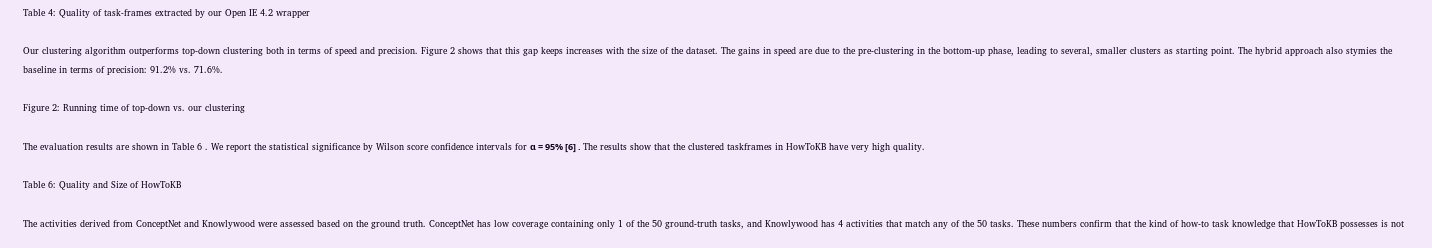Table 4: Quality of task-frames extracted by our Open IE 4.2 wrapper

Our clustering algorithm outperforms top-down clustering both in terms of speed and precision. Figure 2 shows that this gap keeps increases with the size of the dataset. The gains in speed are due to the pre-clustering in the bottom-up phase, leading to several, smaller clusters as starting point. The hybrid approach also stymies the baseline in terms of precision: 91.2% vs. 71.6%.

Figure 2: Running time of top-down vs. our clustering

The evaluation results are shown in Table 6 . We report the statistical significance by Wilson score confidence intervals for α = 95% [6] . The results show that the clustered taskframes in HowToKB have very high quality.

Table 6: Quality and Size of HowToKB

The activities derived from ConceptNet and Knowlywood were assessed based on the ground truth. ConceptNet has low coverage containing only 1 of the 50 ground-truth tasks, and Knowlywood has 4 activities that match any of the 50 tasks. These numbers confirm that the kind of how-to task knowledge that HowToKB possesses is not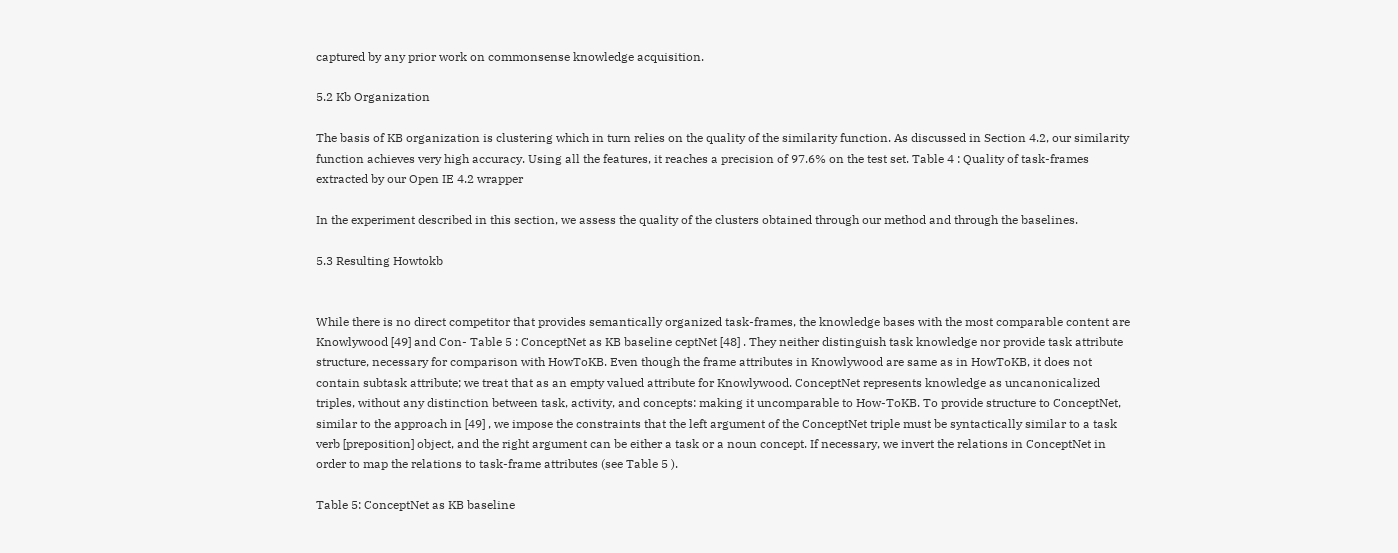captured by any prior work on commonsense knowledge acquisition.

5.2 Kb Organization

The basis of KB organization is clustering which in turn relies on the quality of the similarity function. As discussed in Section 4.2, our similarity function achieves very high accuracy. Using all the features, it reaches a precision of 97.6% on the test set. Table 4 : Quality of task-frames extracted by our Open IE 4.2 wrapper

In the experiment described in this section, we assess the quality of the clusters obtained through our method and through the baselines.

5.3 Resulting Howtokb


While there is no direct competitor that provides semantically organized task-frames, the knowledge bases with the most comparable content are Knowlywood [49] and Con- Table 5 : ConceptNet as KB baseline ceptNet [48] . They neither distinguish task knowledge nor provide task attribute structure, necessary for comparison with HowToKB. Even though the frame attributes in Knowlywood are same as in HowToKB, it does not contain subtask attribute; we treat that as an empty valued attribute for Knowlywood. ConceptNet represents knowledge as uncanonicalized triples, without any distinction between task, activity, and concepts: making it uncomparable to How-ToKB. To provide structure to ConceptNet, similar to the approach in [49] , we impose the constraints that the left argument of the ConceptNet triple must be syntactically similar to a task verb [preposition] object, and the right argument can be either a task or a noun concept. If necessary, we invert the relations in ConceptNet in order to map the relations to task-frame attributes (see Table 5 ).

Table 5: ConceptNet as KB baseline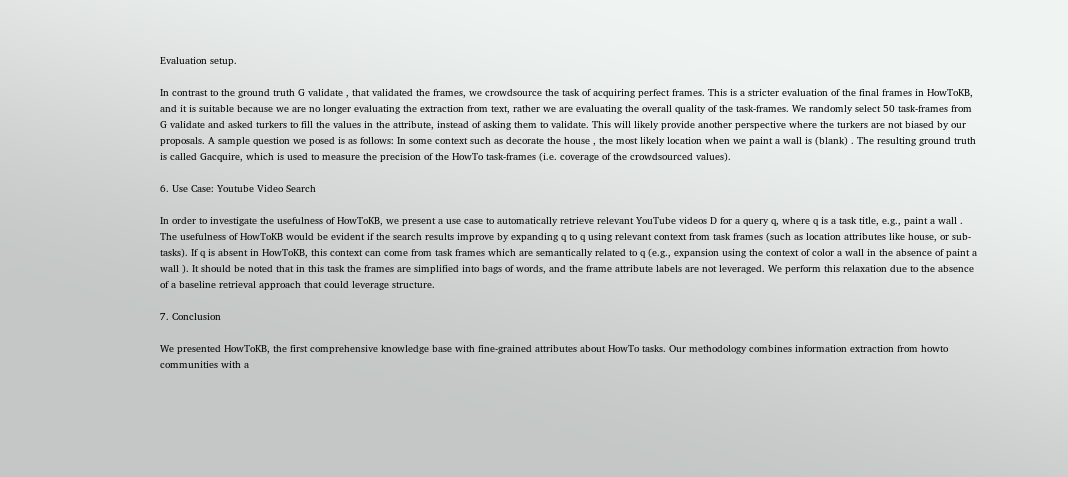Evaluation setup.

In contrast to the ground truth G validate , that validated the frames, we crowdsource the task of acquiring perfect frames. This is a stricter evaluation of the final frames in HowToKB, and it is suitable because we are no longer evaluating the extraction from text, rather we are evaluating the overall quality of the task-frames. We randomly select 50 task-frames from G validate and asked turkers to fill the values in the attribute, instead of asking them to validate. This will likely provide another perspective where the turkers are not biased by our proposals. A sample question we posed is as follows: In some context such as decorate the house , the most likely location when we paint a wall is (blank) . The resulting ground truth is called Gacquire, which is used to measure the precision of the HowTo task-frames (i.e. coverage of the crowdsourced values).

6. Use Case: Youtube Video Search

In order to investigate the usefulness of HowToKB, we present a use case to automatically retrieve relevant YouTube videos D for a query q, where q is a task title, e.g., paint a wall . The usefulness of HowToKB would be evident if the search results improve by expanding q to q using relevant context from task frames (such as location attributes like house, or sub-tasks). If q is absent in HowToKB, this context can come from task frames which are semantically related to q (e.g., expansion using the context of color a wall in the absence of paint a wall ). It should be noted that in this task the frames are simplified into bags of words, and the frame attribute labels are not leveraged. We perform this relaxation due to the absence of a baseline retrieval approach that could leverage structure.

7. Conclusion

We presented HowToKB, the first comprehensive knowledge base with fine-grained attributes about HowTo tasks. Our methodology combines information extraction from howto communities with a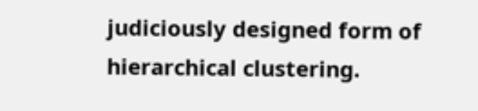judiciously designed form of hierarchical clustering.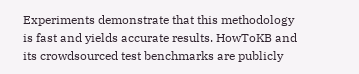Experiments demonstrate that this methodology is fast and yields accurate results. HowToKB and its crowdsourced test benchmarks are publicly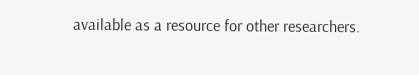available as a resource for other researchers.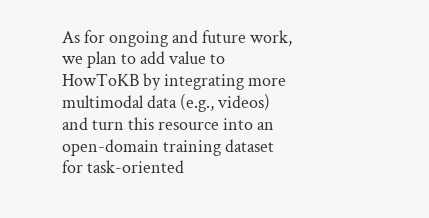As for ongoing and future work, we plan to add value to HowToKB by integrating more multimodal data (e.g., videos) and turn this resource into an open-domain training dataset for task-oriented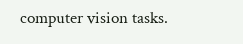computer vision tasks.